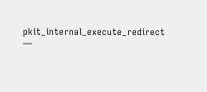pkit_internal_execute_redirect —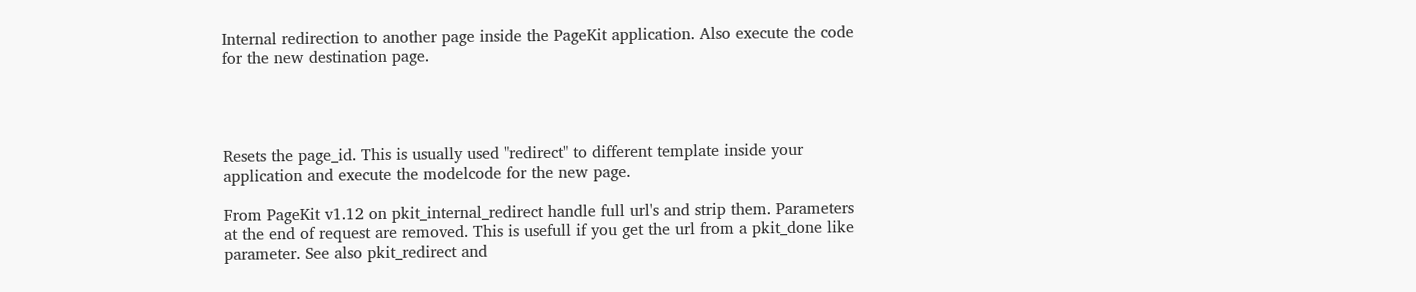Internal redirection to another page inside the PageKit application. Also execute the code for the new destination page.




Resets the page_id. This is usually used "redirect" to different template inside your application and execute the modelcode for the new page.

From PageKit v1.12 on pkit_internal_redirect handle full url's and strip them. Parameters at the end of request are removed. This is usefull if you get the url from a pkit_done like parameter. See also pkit_redirect and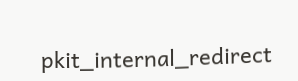pkit_internal_redirect